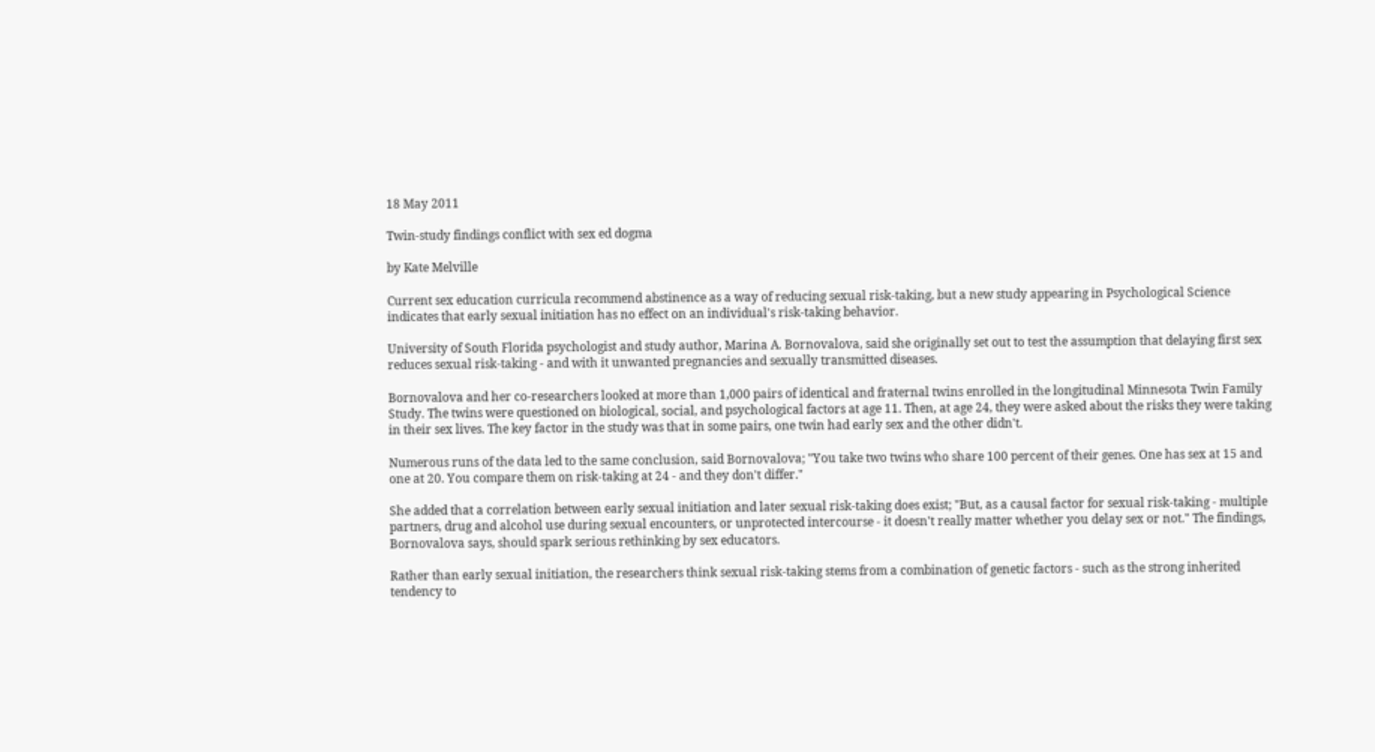18 May 2011

Twin-study findings conflict with sex ed dogma

by Kate Melville

Current sex education curricula recommend abstinence as a way of reducing sexual risk-taking, but a new study appearing in Psychological Science indicates that early sexual initiation has no effect on an individual's risk-taking behavior.

University of South Florida psychologist and study author, Marina A. Bornovalova, said she originally set out to test the assumption that delaying first sex reduces sexual risk-taking - and with it unwanted pregnancies and sexually transmitted diseases.

Bornovalova and her co-researchers looked at more than 1,000 pairs of identical and fraternal twins enrolled in the longitudinal Minnesota Twin Family Study. The twins were questioned on biological, social, and psychological factors at age 11. Then, at age 24, they were asked about the risks they were taking in their sex lives. The key factor in the study was that in some pairs, one twin had early sex and the other didn't.

Numerous runs of the data led to the same conclusion, said Bornovalova; "You take two twins who share 100 percent of their genes. One has sex at 15 and one at 20. You compare them on risk-taking at 24 - and they don't differ."

She added that a correlation between early sexual initiation and later sexual risk-taking does exist; "But, as a causal factor for sexual risk-taking - multiple partners, drug and alcohol use during sexual encounters, or unprotected intercourse - it doesn't really matter whether you delay sex or not." The findings, Bornovalova says, should spark serious rethinking by sex educators.

Rather than early sexual initiation, the researchers think sexual risk-taking stems from a combination of genetic factors - such as the strong inherited tendency to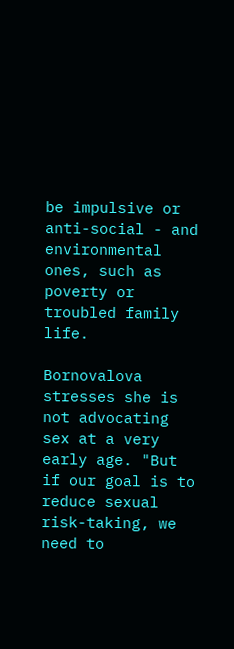be impulsive or anti-social - and environmental ones, such as poverty or troubled family life.

Bornovalova stresses she is not advocating sex at a very early age. "But if our goal is to reduce sexual risk-taking, we need to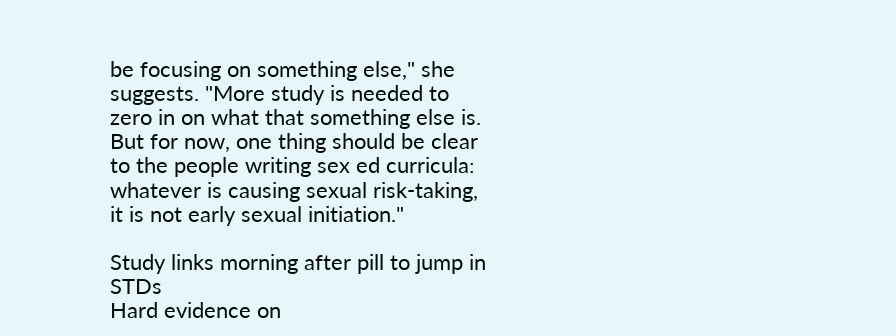be focusing on something else," she suggests. "More study is needed to zero in on what that something else is. But for now, one thing should be clear to the people writing sex ed curricula: whatever is causing sexual risk-taking, it is not early sexual initiation."

Study links morning after pill to jump in STDs
Hard evidence on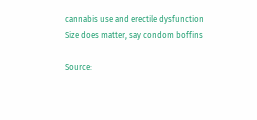cannabis use and erectile dysfunction
Size does matter, say condom boffins

Source: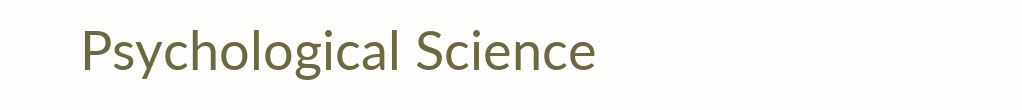Psychological Science